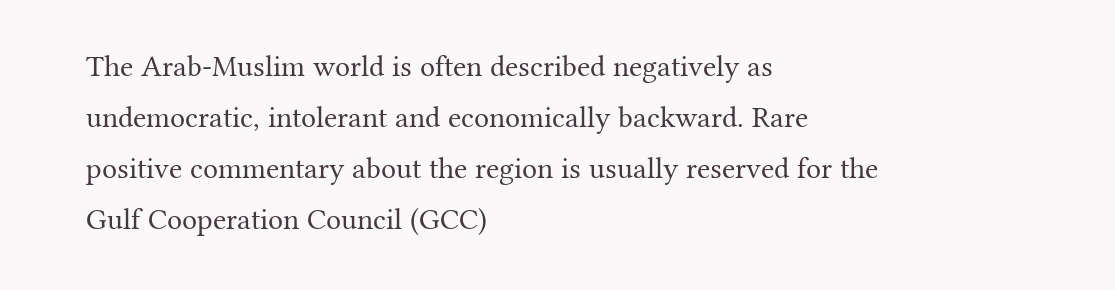The Arab-Muslim world is often described negatively as undemocratic, intolerant and economically backward. Rare positive commentary about the region is usually reserved for the Gulf Cooperation Council (GCC)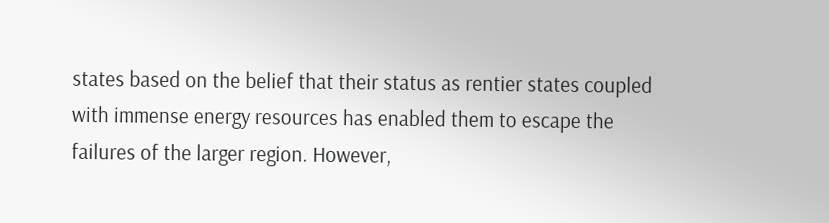states based on the belief that their status as rentier states coupled with immense energy resources has enabled them to escape the failures of the larger region. However,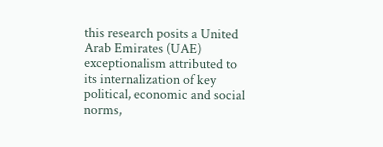this research posits a United Arab Emirates (UAE) exceptionalism attributed to its internalization of key political, economic and social norms,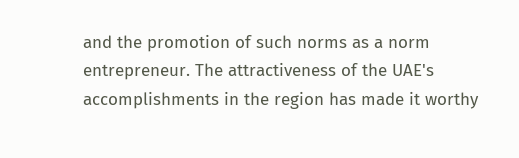and the promotion of such norms as a norm entrepreneur. The attractiveness of the UAE's accomplishments in the region has made it worthy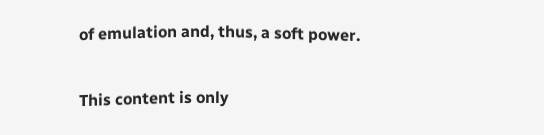of emulation and, thus, a soft power.

This content is only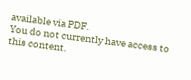available via PDF.
You do not currently have access to this content.